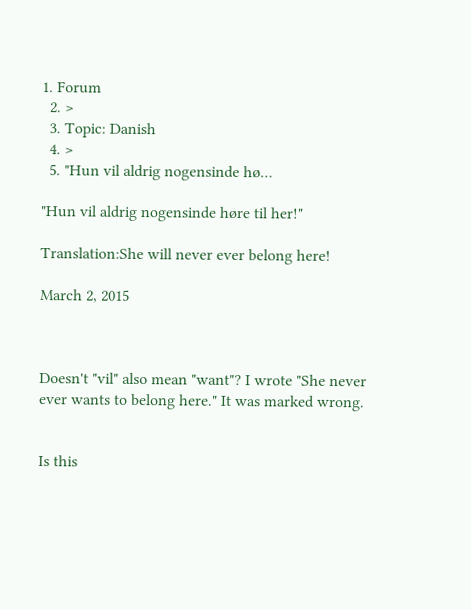1. Forum
  2. >
  3. Topic: Danish
  4. >
  5. "Hun vil aldrig nogensinde hø…

"Hun vil aldrig nogensinde høre til her!"

Translation:She will never ever belong here!

March 2, 2015



Doesn't "vil" also mean "want"? I wrote "She never ever wants to belong here." It was marked wrong.


Is this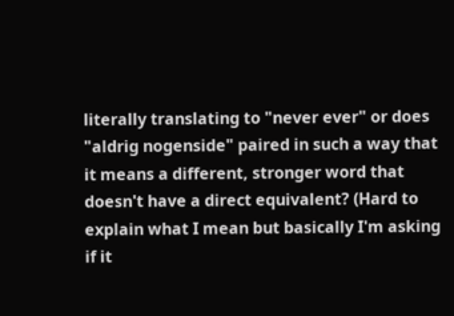literally translating to "never ever" or does "aldrig nogenside" paired in such a way that it means a different, stronger word that doesn't have a direct equivalent? (Hard to explain what I mean but basically I'm asking if it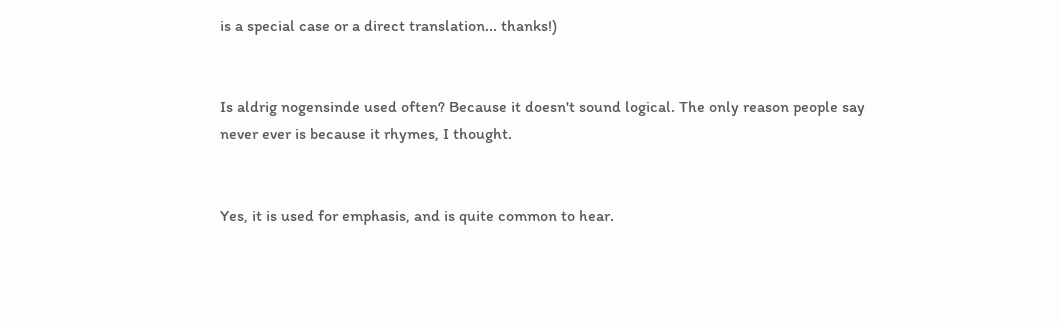is a special case or a direct translation... thanks!)


Is aldrig nogensinde used often? Because it doesn't sound logical. The only reason people say never ever is because it rhymes, I thought.


Yes, it is used for emphasis, and is quite common to hear.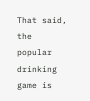That said, the popular drinking game is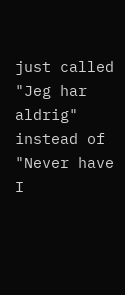just called "Jeg har aldrig" instead of "Never have I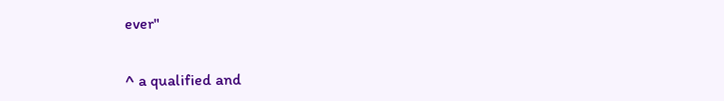ever"


^ a qualified and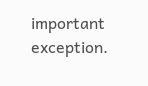important exception.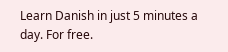Learn Danish in just 5 minutes a day. For free.